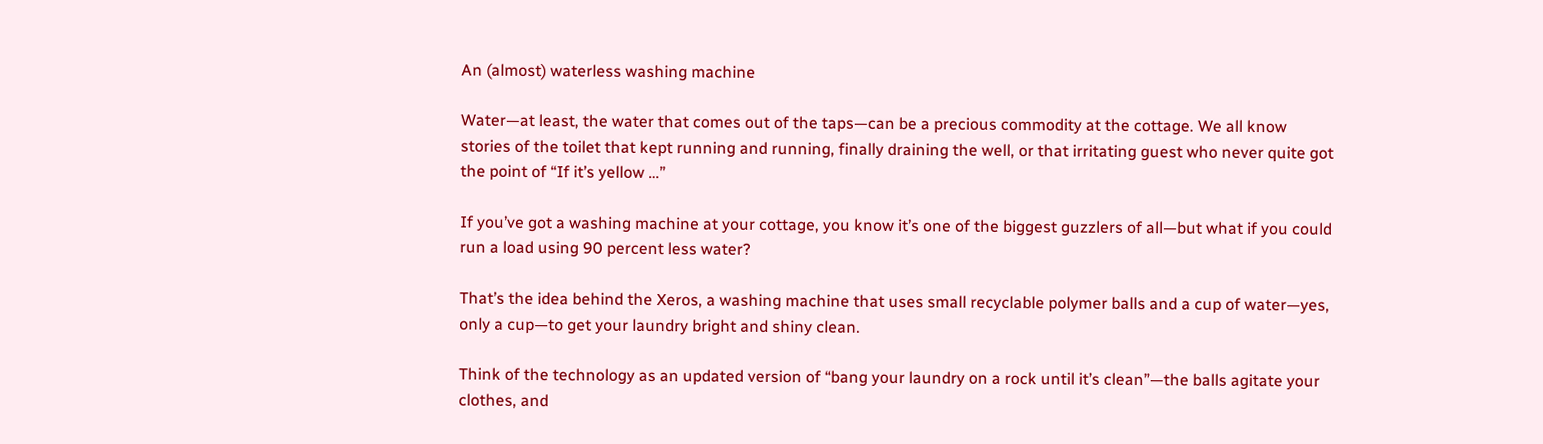An (almost) waterless washing machine

Water—at least, the water that comes out of the taps—can be a precious commodity at the cottage. We all know stories of the toilet that kept running and running, finally draining the well, or that irritating guest who never quite got the point of “If it’s yellow …”

If you’ve got a washing machine at your cottage, you know it’s one of the biggest guzzlers of all—but what if you could run a load using 90 percent less water?

That’s the idea behind the Xeros, a washing machine that uses small recyclable polymer balls and a cup of water—yes, only a cup—to get your laundry bright and shiny clean.

Think of the technology as an updated version of “bang your laundry on a rock until it’s clean”—the balls agitate your clothes, and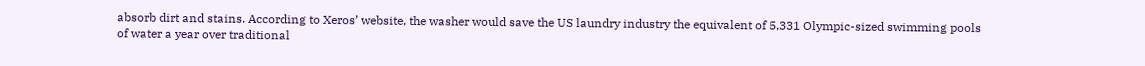absorb dirt and stains. According to Xeros’ website, the washer would save the US laundry industry the equivalent of 5,331 Olympic-sized swimming pools of water a year over traditional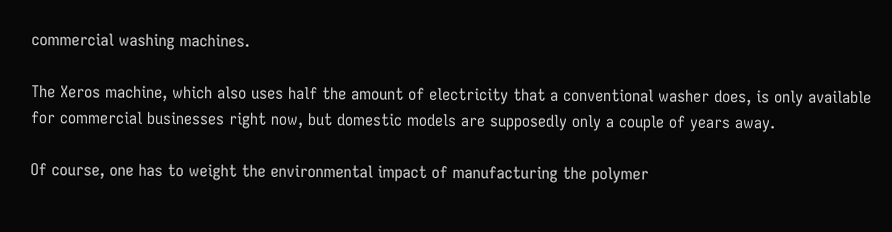commercial washing machines.

The Xeros machine, which also uses half the amount of electricity that a conventional washer does, is only available for commercial businesses right now, but domestic models are supposedly only a couple of years away.

Of course, one has to weight the environmental impact of manufacturing the polymer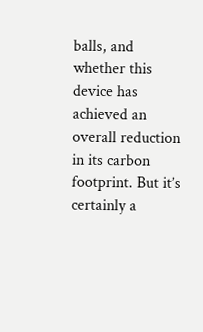balls, and whether this device has achieved an overall reduction in its carbon footprint. But it’s certainly a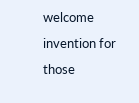welcome invention for those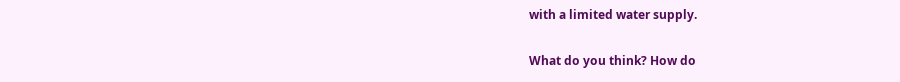with a limited water supply.

What do you think? How do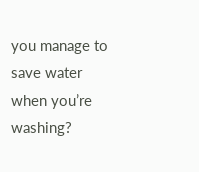you manage to save water when you’re washing?